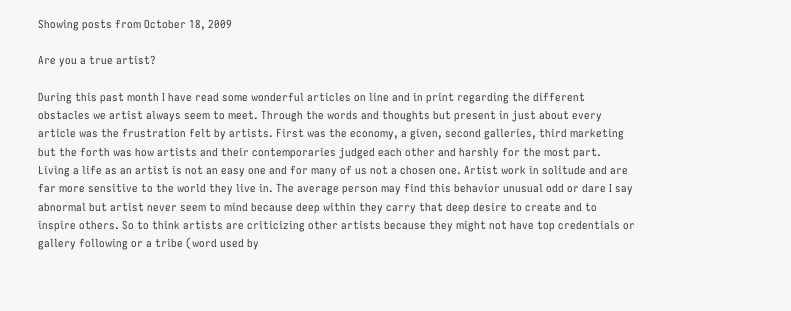Showing posts from October 18, 2009

Are you a true artist?

During this past month I have read some wonderful articles on line and in print regarding the different obstacles we artist always seem to meet. Through the words and thoughts but present in just about every article was the frustration felt by artists. First was the economy, a given, second galleries, third marketing but the forth was how artists and their contemporaries judged each other and harshly for the most part. Living a life as an artist is not an easy one and for many of us not a chosen one. Artist work in solitude and are far more sensitive to the world they live in. The average person may find this behavior unusual odd or dare I say abnormal but artist never seem to mind because deep within they carry that deep desire to create and to inspire others. So to think artists are criticizing other artists because they might not have top credentials or gallery following or a tribe (word used by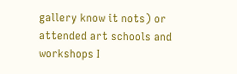gallery know it nots) or attended art schools and workshops I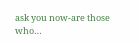ask you now-are those who…